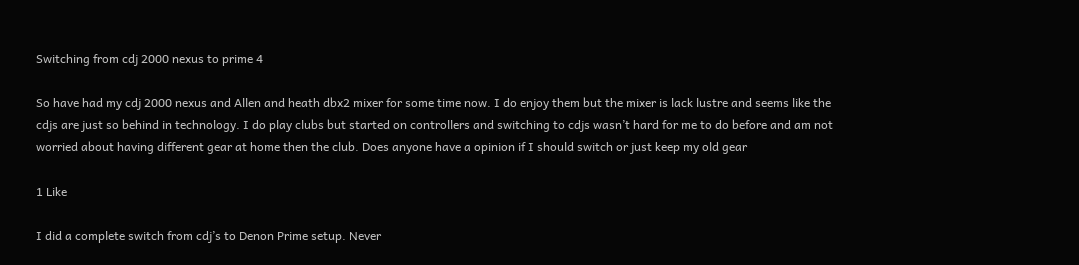Switching from cdj 2000 nexus to prime 4

So have had my cdj 2000 nexus and Allen and heath dbx2 mixer for some time now. I do enjoy them but the mixer is lack lustre and seems like the cdjs are just so behind in technology. I do play clubs but started on controllers and switching to cdjs wasn’t hard for me to do before and am not worried about having different gear at home then the club. Does anyone have a opinion if I should switch or just keep my old gear

1 Like

I did a complete switch from cdj’s to Denon Prime setup. Never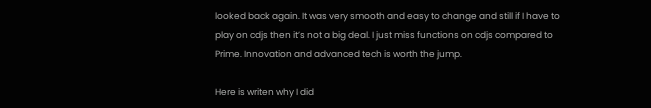looked back again. It was very smooth and easy to change and still if I have to play on cdjs then it’s not a big deal. I just miss functions on cdjs compared to Prime. Innovation and advanced tech is worth the jump.

Here is writen why I did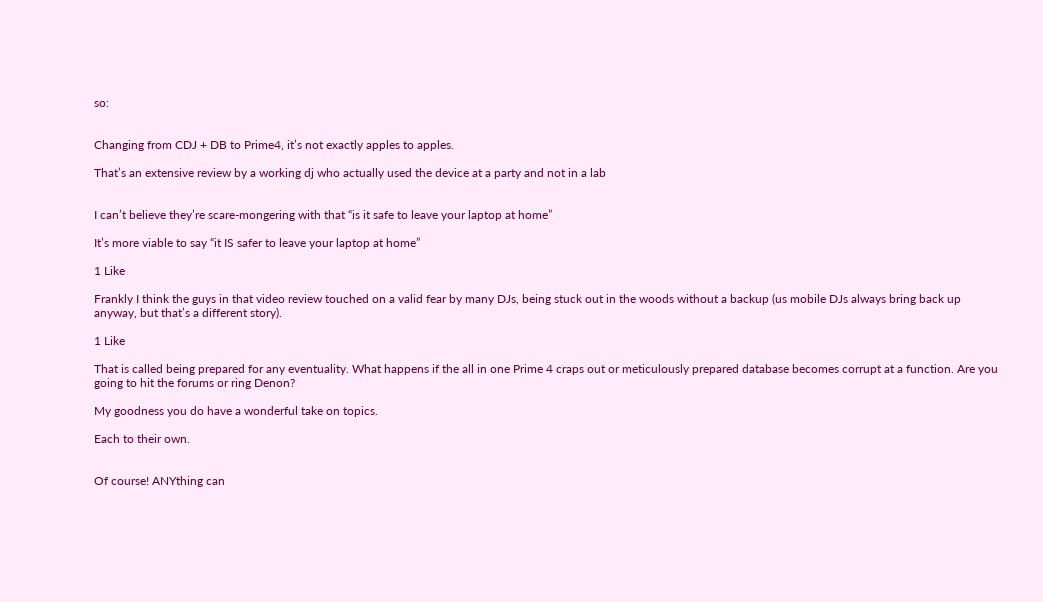so:


Changing from CDJ + DB to Prime4, it’s not exactly apples to apples.

That’s an extensive review by a working dj who actually used the device at a party and not in a lab


I can’t believe they’re scare-mongering with that “is it safe to leave your laptop at home”

It’s more viable to say “it IS safer to leave your laptop at home”

1 Like

Frankly I think the guys in that video review touched on a valid fear by many DJs, being stuck out in the woods without a backup (us mobile DJs always bring back up anyway, but that’s a different story).

1 Like

That is called being prepared for any eventuality. What happens if the all in one Prime 4 craps out or meticulously prepared database becomes corrupt at a function. Are you going to hit the forums or ring Denon?

My goodness you do have a wonderful take on topics.

Each to their own.


Of course! ANYthing can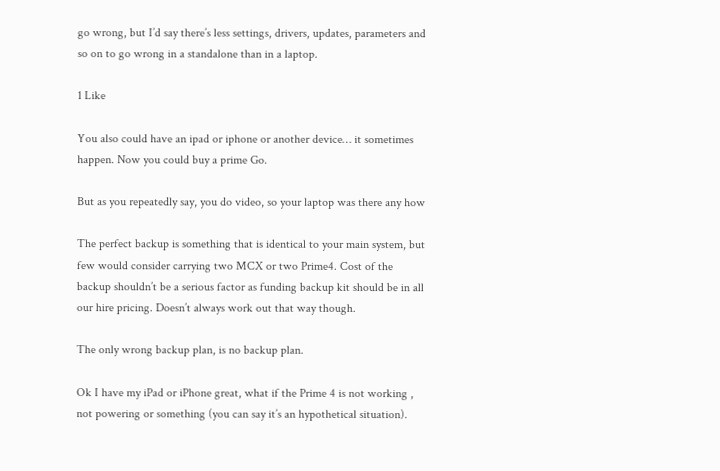go wrong, but I’d say there’s less settings, drivers, updates, parameters and so on to go wrong in a standalone than in a laptop.

1 Like

You also could have an ipad or iphone or another device… it sometimes happen. Now you could buy a prime Go.

But as you repeatedly say, you do video, so your laptop was there any how

The perfect backup is something that is identical to your main system, but few would consider carrying two MCX or two Prime4. Cost of the backup shouldn’t be a serious factor as funding backup kit should be in all our hire pricing. Doesn’t always work out that way though.

The only wrong backup plan, is no backup plan.

Ok I have my iPad or iPhone great, what if the Prime 4 is not working , not powering or something (you can say it’s an hypothetical situation).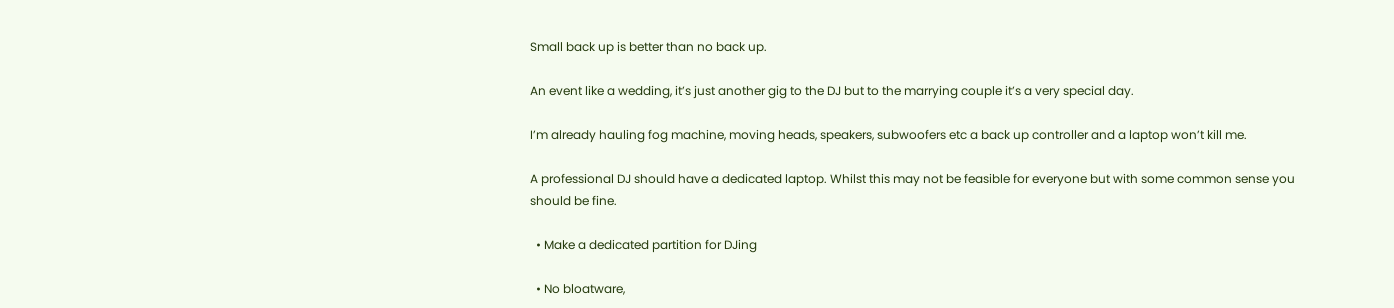Small back up is better than no back up.

An event like a wedding, it’s just another gig to the DJ but to the marrying couple it’s a very special day.

I’m already hauling fog machine, moving heads, speakers, subwoofers etc a back up controller and a laptop won’t kill me.

A professional DJ should have a dedicated laptop. Whilst this may not be feasible for everyone but with some common sense you should be fine.

  • Make a dedicated partition for DJing

  • No bloatware,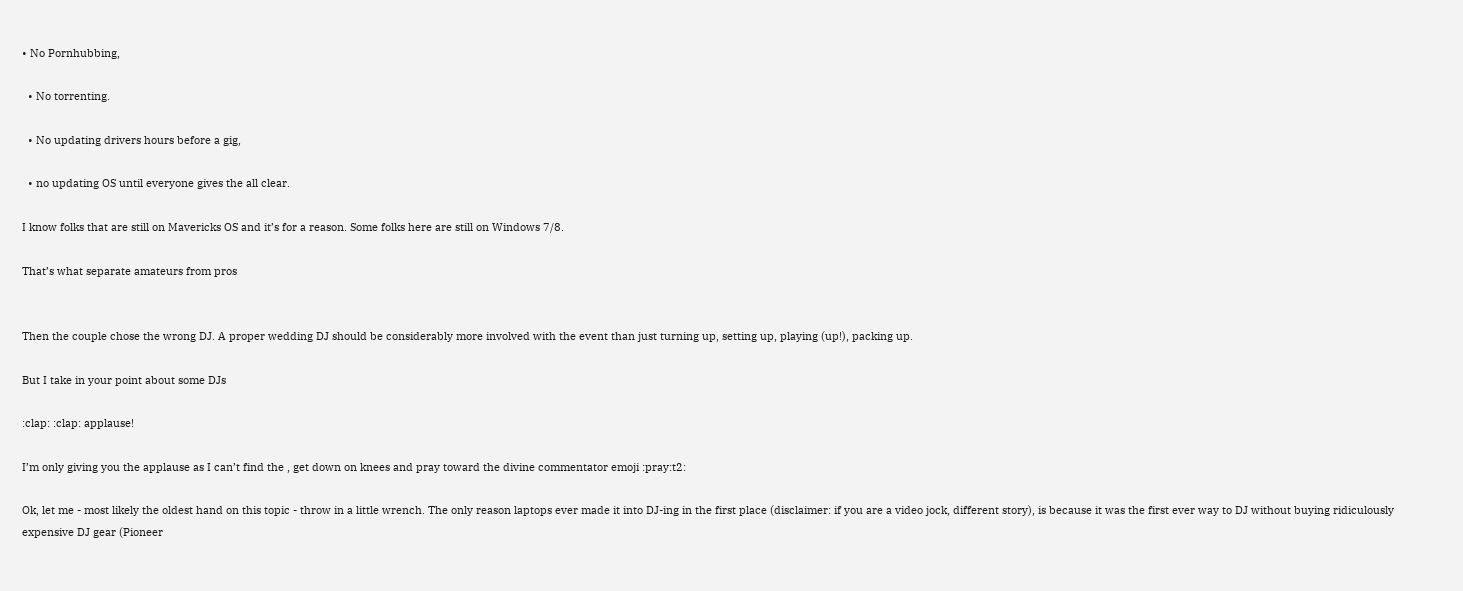• No Pornhubbing,

  • No torrenting.

  • No updating drivers hours before a gig,

  • no updating OS until everyone gives the all clear.

I know folks that are still on Mavericks OS and it’s for a reason. Some folks here are still on Windows 7/8.

That’s what separate amateurs from pros


Then the couple chose the wrong DJ. A proper wedding DJ should be considerably more involved with the event than just turning up, setting up, playing (up!), packing up.

But I take in your point about some DJs

:clap: :clap: applause!

I’m only giving you the applause as I can’t find the , get down on knees and pray toward the divine commentator emoji :pray:t2:

Ok, let me - most likely the oldest hand on this topic - throw in a little wrench. The only reason laptops ever made it into DJ-ing in the first place (disclaimer: if you are a video jock, different story), is because it was the first ever way to DJ without buying ridiculously expensive DJ gear (Pioneer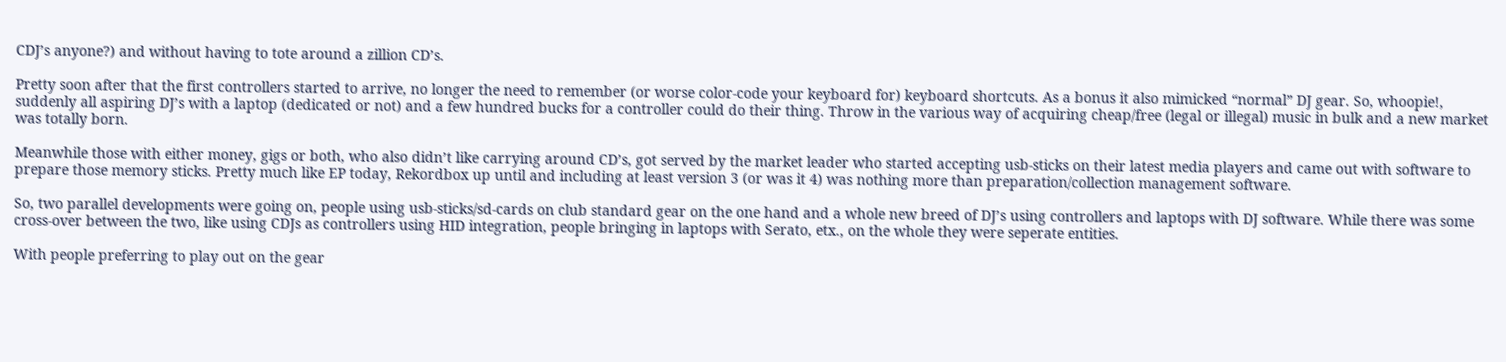CDJ’s anyone?) and without having to tote around a zillion CD’s.

Pretty soon after that the first controllers started to arrive, no longer the need to remember (or worse color-code your keyboard for) keyboard shortcuts. As a bonus it also mimicked “normal” DJ gear. So, whoopie!, suddenly all aspiring DJ’s with a laptop (dedicated or not) and a few hundred bucks for a controller could do their thing. Throw in the various way of acquiring cheap/free (legal or illegal) music in bulk and a new market was totally born.

Meanwhile those with either money, gigs or both, who also didn’t like carrying around CD’s, got served by the market leader who started accepting usb-sticks on their latest media players and came out with software to prepare those memory sticks. Pretty much like EP today, Rekordbox up until and including at least version 3 (or was it 4) was nothing more than preparation/collection management software.

So, two parallel developments were going on, people using usb-sticks/sd-cards on club standard gear on the one hand and a whole new breed of DJ’s using controllers and laptops with DJ software. While there was some cross-over between the two, like using CDJs as controllers using HID integration, people bringing in laptops with Serato, etx., on the whole they were seperate entities.

With people preferring to play out on the gear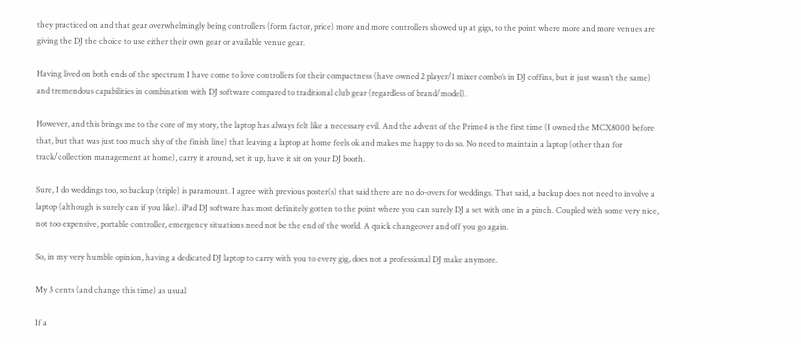they practiced on and that gear overwhelmingly being controllers (form factor, price) more and more controllers showed up at gigs, to the point where more and more venues are giving the DJ the choice to use either their own gear or available venue gear.

Having lived on both ends of the spectrum I have come to love controllers for their compactness (have owned 2 player/1 mixer combo’s in DJ coffins, but it just wasn’t the same) and tremendous capabilities in combination with DJ software compared to traditional club gear (regardless of brand/model).

However, and this brings me to the core of my story, the laptop has always felt like a necessary evil. And the advent of the Prime4 is the first time (I owned the MCX8000 before that, but that was just too much shy of the finish line) that leaving a laptop at home feels ok and makes me happy to do so. No need to maintain a laptop (other than for track/collection management at home), carry it around, set it up, have it sit on your DJ booth.

Sure, I do weddings too, so backup (triple) is paramount. I agree with previous poster(s) that said there are no do-overs for weddings. That said, a backup does not need to involve a laptop (although is surely can if you like). iPad DJ software has most definitely gotten to the point where you can surely DJ a set with one in a pinch. Coupled with some very nice, not too expensive, portable controller, emergency situations need not be the end of the world. A quick changeover and off you go again.

So, in my very humble opinion, having a dedicated DJ laptop to carry with you to every gig, does not a professional DJ make anymore.

My 3 cents (and change this time) as usual

If a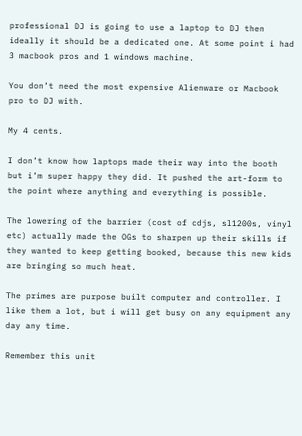professional DJ is going to use a laptop to DJ then ideally it should be a dedicated one. At some point i had 3 macbook pros and 1 windows machine.

You don’t need the most expensive Alienware or Macbook pro to DJ with.

My 4 cents.

I don’t know how laptops made their way into the booth but i’m super happy they did. It pushed the art-form to the point where anything and everything is possible.

The lowering of the barrier (cost of cdjs, sl1200s, vinyl etc) actually made the OGs to sharpen up their skills if they wanted to keep getting booked, because this new kids are bringing so much heat.

The primes are purpose built computer and controller. I like them a lot, but i will get busy on any equipment any day any time.

Remember this unit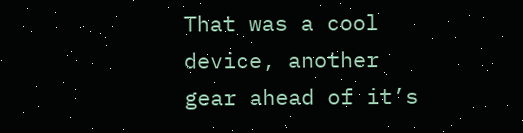That was a cool device, another gear ahead of it’s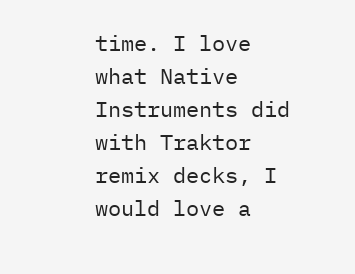time. I love what Native Instruments did with Traktor remix decks, I would love a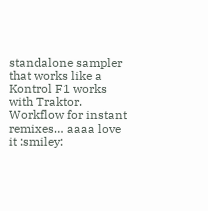standalone sampler that works like a Kontrol F1 works with Traktor. Workflow for instant remixes… aaaa love it :smiley: